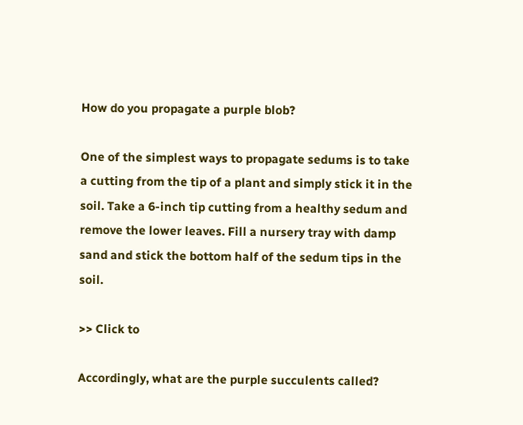How do you propagate a purple blob?

One of the simplest ways to propagate sedums is to take a cutting from the tip of a plant and simply stick it in the soil. Take a 6-inch tip cutting from a healthy sedum and remove the lower leaves. Fill a nursery tray with damp sand and stick the bottom half of the sedum tips in the soil.

>> Click to

Accordingly, what are the purple succulents called?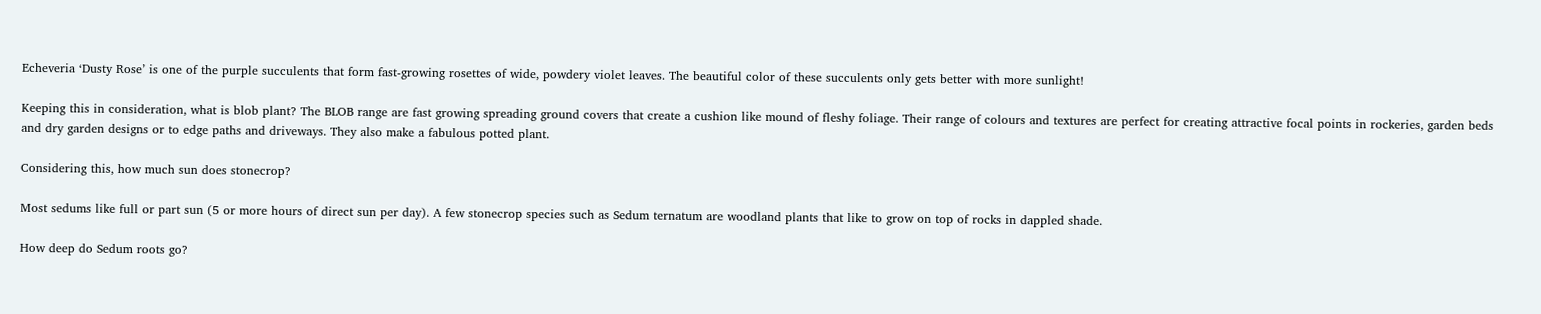Echeveria ‘Dusty Rose’ is one of the purple succulents that form fast-growing rosettes of wide, powdery violet leaves. The beautiful color of these succulents only gets better with more sunlight!

Keeping this in consideration, what is blob plant? The BLOB range are fast growing spreading ground covers that create a cushion like mound of fleshy foliage. Their range of colours and textures are perfect for creating attractive focal points in rockeries, garden beds and dry garden designs or to edge paths and driveways. They also make a fabulous potted plant.

Considering this, how much sun does stonecrop?

Most sedums like full or part sun (5 or more hours of direct sun per day). A few stonecrop species such as Sedum ternatum are woodland plants that like to grow on top of rocks in dappled shade.

How deep do Sedum roots go?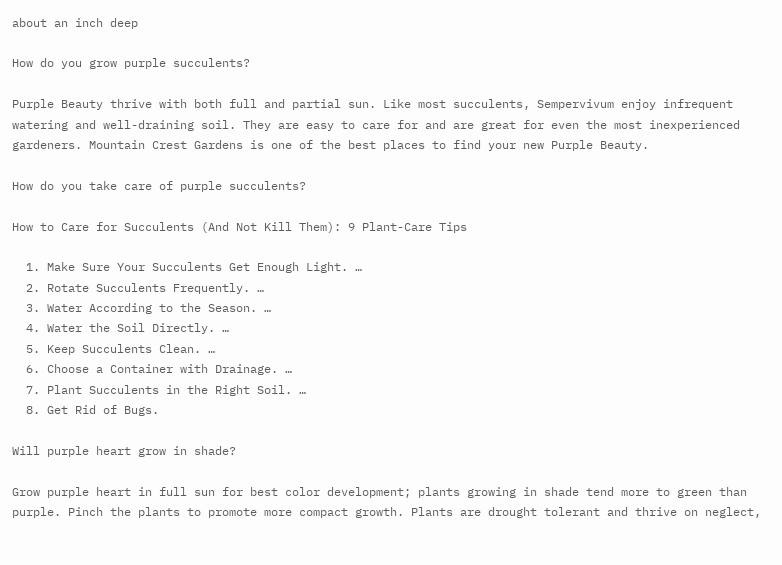about an inch deep

How do you grow purple succulents?

Purple Beauty thrive with both full and partial sun. Like most succulents, Sempervivum enjoy infrequent watering and well-draining soil. They are easy to care for and are great for even the most inexperienced gardeners. Mountain Crest Gardens is one of the best places to find your new Purple Beauty.

How do you take care of purple succulents?

How to Care for Succulents (And Not Kill Them): 9 Plant-Care Tips

  1. Make Sure Your Succulents Get Enough Light. …
  2. Rotate Succulents Frequently. …
  3. Water According to the Season. …
  4. Water the Soil Directly. …
  5. Keep Succulents Clean. …
  6. Choose a Container with Drainage. …
  7. Plant Succulents in the Right Soil. …
  8. Get Rid of Bugs.

Will purple heart grow in shade?

Grow purple heart in full sun for best color development; plants growing in shade tend more to green than purple. Pinch the plants to promote more compact growth. Plants are drought tolerant and thrive on neglect,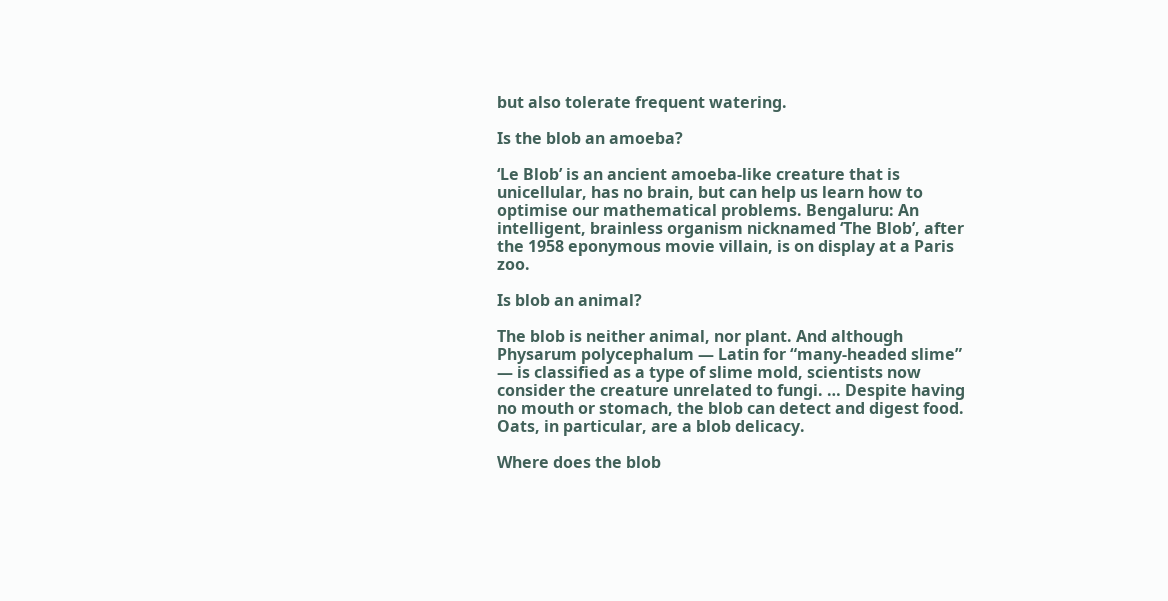but also tolerate frequent watering.

Is the blob an amoeba?

‘Le Blob’ is an ancient amoeba-like creature that is unicellular, has no brain, but can help us learn how to optimise our mathematical problems. Bengaluru: An intelligent, brainless organism nicknamed ‘The Blob’, after the 1958 eponymous movie villain, is on display at a Paris zoo.

Is blob an animal?

The blob is neither animal, nor plant. And although Physarum polycephalum — Latin for “many-headed slime” — is classified as a type of slime mold, scientists now consider the creature unrelated to fungi. … Despite having no mouth or stomach, the blob can detect and digest food. Oats, in particular, are a blob delicacy.

Where does the blob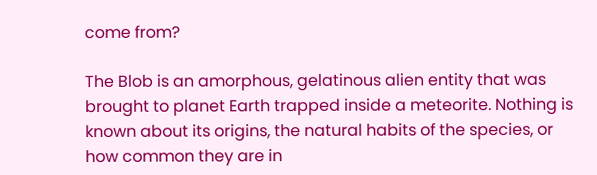come from?

The Blob is an amorphous, gelatinous alien entity that was brought to planet Earth trapped inside a meteorite. Nothing is known about its origins, the natural habits of the species, or how common they are in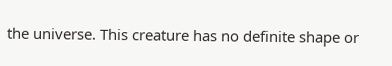the universe. This creature has no definite shape or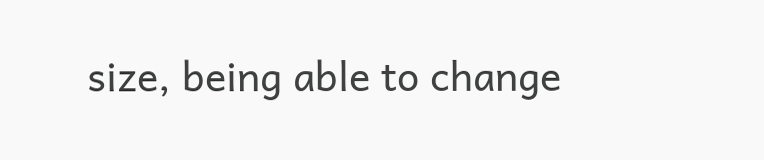size, being able to change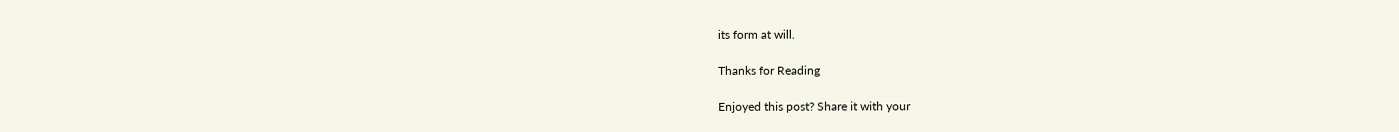its form at will.

Thanks for Reading

Enjoyed this post? Share it with your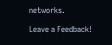networks.

Leave a Feedback!